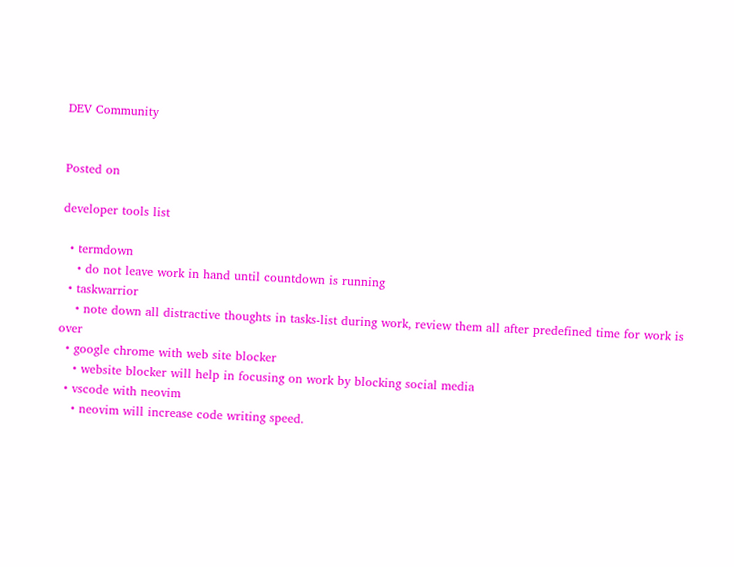DEV Community


Posted on

developer tools list

  • termdown
    • do not leave work in hand until countdown is running
  • taskwarrior
    • note down all distractive thoughts in tasks-list during work, review them all after predefined time for work is over
  • google chrome with web site blocker
    • website blocker will help in focusing on work by blocking social media
  • vscode with neovim
    • neovim will increase code writing speed.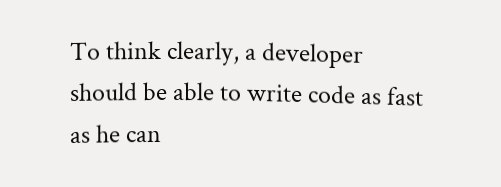To think clearly, a developer should be able to write code as fast as he can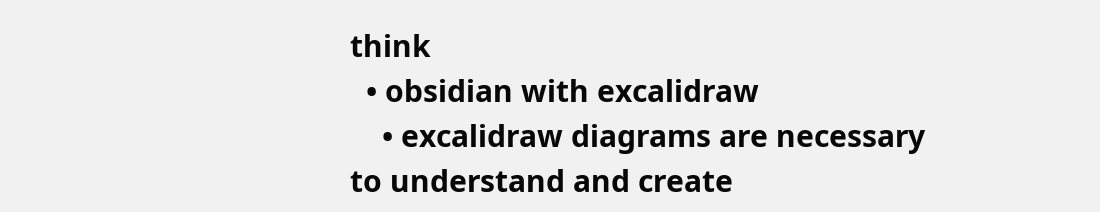think
  • obsidian with excalidraw
    • excalidraw diagrams are necessary to understand and create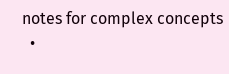notes for complex concepts
  •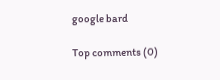google bard

Top comments (0)